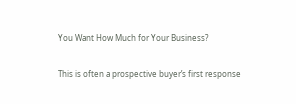You Want How Much for Your Business?

This is often a prospective buyer’s first response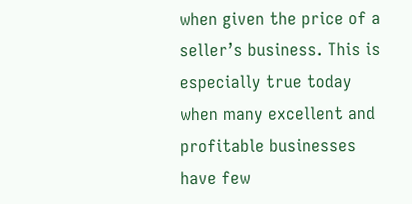when given the price of a seller’s business. This is especially true today when many excellent and profitable businesses have few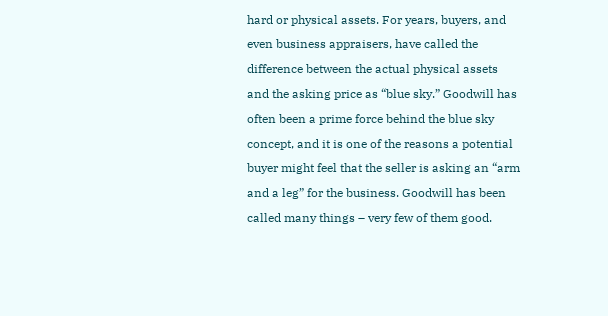hard or physical assets. For years, buyers, and even business appraisers, have called the difference between the actual physical assets and the asking price as “blue sky.” Goodwill has often been a prime force behind the blue sky concept, and it is one of the reasons a potential buyer might feel that the seller is asking an “arm and a leg” for the business. Goodwill has been called many things – very few of them good.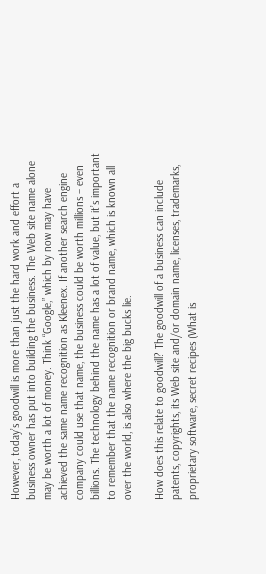However, today’s goodwill is more than just the hard work and effort a business owner has put into building the business. The Web site name alone may be worth a lot of money. Think “Google,” which by now may have achieved the same name recognition as Kleenex. If another search engine company could use that name, the business could be worth millions – even billions. The technology behind the name has a lot of value, but it’s important to remember that the name recognition or brand name, which is known all over the world, is also where the big bucks lie.

How does this relate to goodwill? The goodwill of a business can include patents, copyrights, its Web site and/or domain name, licenses, trademarks, proprietary software, secret recipes (What is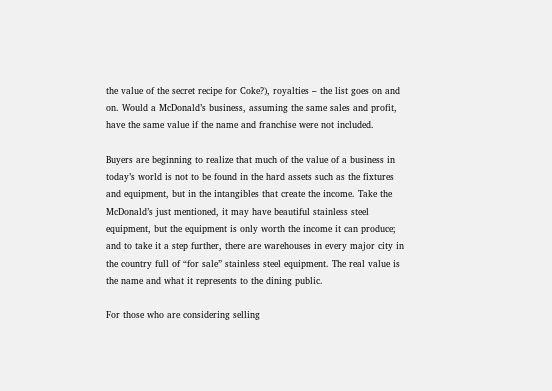the value of the secret recipe for Coke?), royalties – the list goes on and on. Would a McDonald’s business, assuming the same sales and profit, have the same value if the name and franchise were not included.

Buyers are beginning to realize that much of the value of a business in today’s world is not to be found in the hard assets such as the fixtures and equipment, but in the intangibles that create the income. Take the McDonald’s just mentioned, it may have beautiful stainless steel equipment, but the equipment is only worth the income it can produce; and to take it a step further, there are warehouses in every major city in the country full of “for sale” stainless steel equipment. The real value is the name and what it represents to the dining public.

For those who are considering selling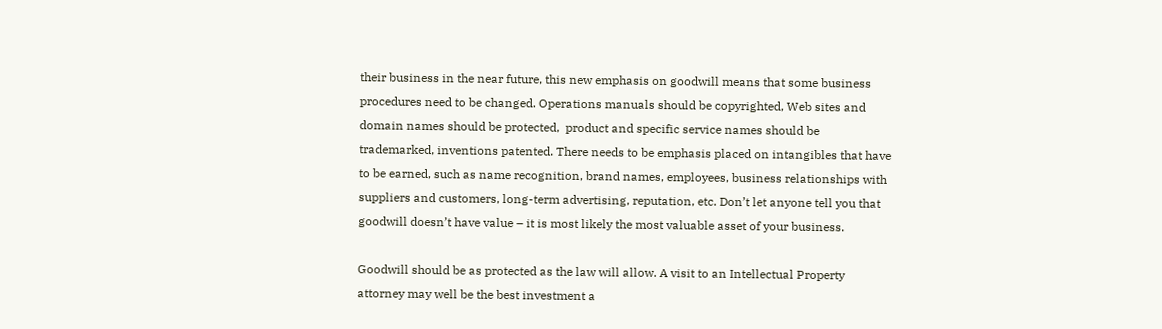their business in the near future, this new emphasis on goodwill means that some business procedures need to be changed. Operations manuals should be copyrighted, Web sites and domain names should be protected,  product and specific service names should be trademarked, inventions patented. There needs to be emphasis placed on intangibles that have to be earned, such as name recognition, brand names, employees, business relationships with suppliers and customers, long-term advertising, reputation, etc. Don’t let anyone tell you that goodwill doesn’t have value – it is most likely the most valuable asset of your business.

Goodwill should be as protected as the law will allow. A visit to an Intellectual Property attorney may well be the best investment a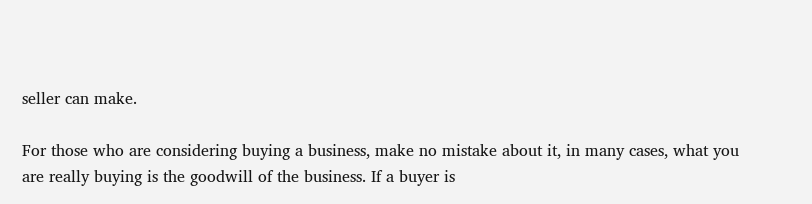seller can make.

For those who are considering buying a business, make no mistake about it, in many cases, what you are really buying is the goodwill of the business. If a buyer is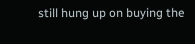still hung up on buying the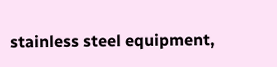stainless steel equipment,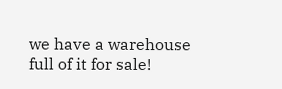we have a warehouse full of it for sale!